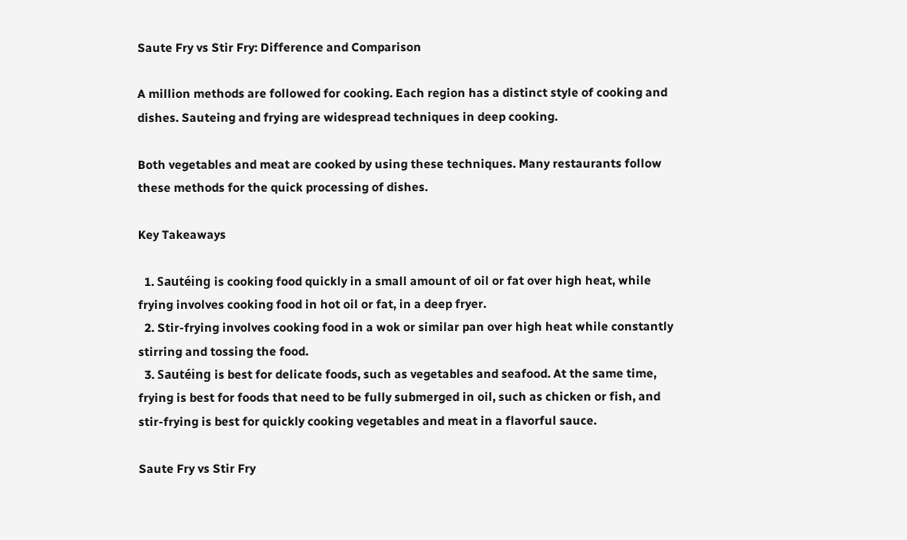Saute Fry vs Stir Fry: Difference and Comparison

A million methods are followed for cooking. Each region has a distinct style of cooking and dishes. Sauteing and frying are widespread techniques in deep cooking.

Both vegetables and meat are cooked by using these techniques. Many restaurants follow these methods for the quick processing of dishes.

Key Takeaways

  1. Sautéing is cooking food quickly in a small amount of oil or fat over high heat, while frying involves cooking food in hot oil or fat, in a deep fryer.
  2. Stir-frying involves cooking food in a wok or similar pan over high heat while constantly stirring and tossing the food.
  3. Sautéing is best for delicate foods, such as vegetables and seafood. At the same time, frying is best for foods that need to be fully submerged in oil, such as chicken or fish, and stir-frying is best for quickly cooking vegetables and meat in a flavorful sauce.

Saute Fry vs Stir Fry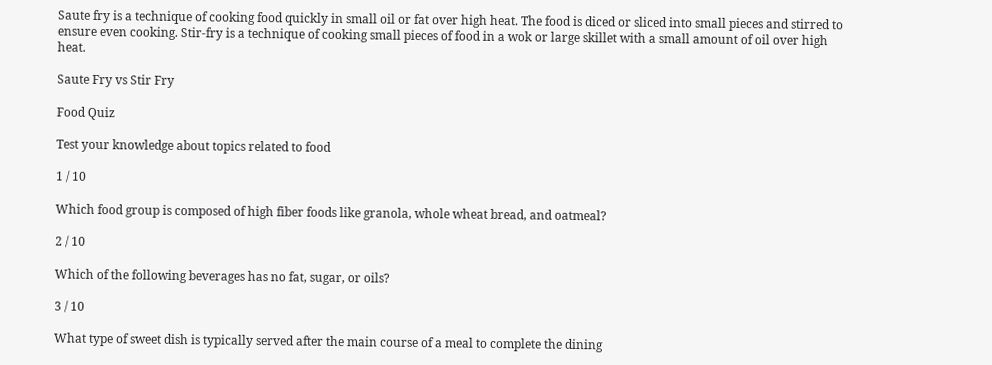Saute fry is a technique of cooking food quickly in small oil or fat over high heat. The food is diced or sliced into small pieces and stirred to ensure even cooking. Stir-fry is a technique of cooking small pieces of food in a wok or large skillet with a small amount of oil over high heat.

Saute Fry vs Stir Fry

Food Quiz

Test your knowledge about topics related to food

1 / 10

Which food group is composed of high fiber foods like granola, whole wheat bread, and oatmeal?

2 / 10

Which of the following beverages has no fat, sugar, or oils?

3 / 10

What type of sweet dish is typically served after the main course of a meal to complete the dining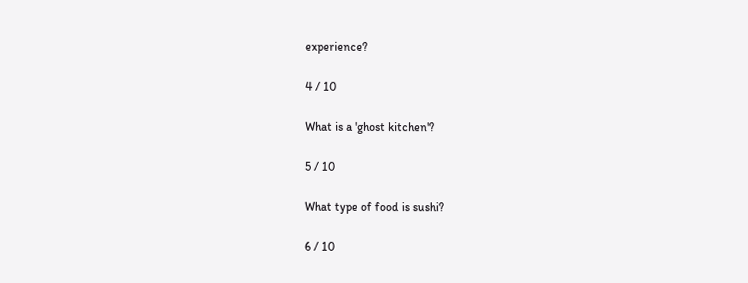experience?

4 / 10

What is a 'ghost kitchen'?

5 / 10

What type of food is sushi?

6 / 10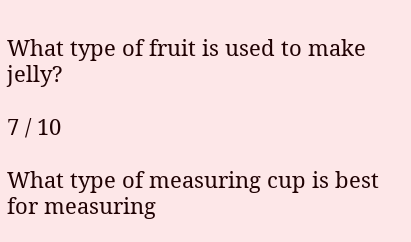What type of fruit is used to make jelly?

7 / 10

What type of measuring cup is best for measuring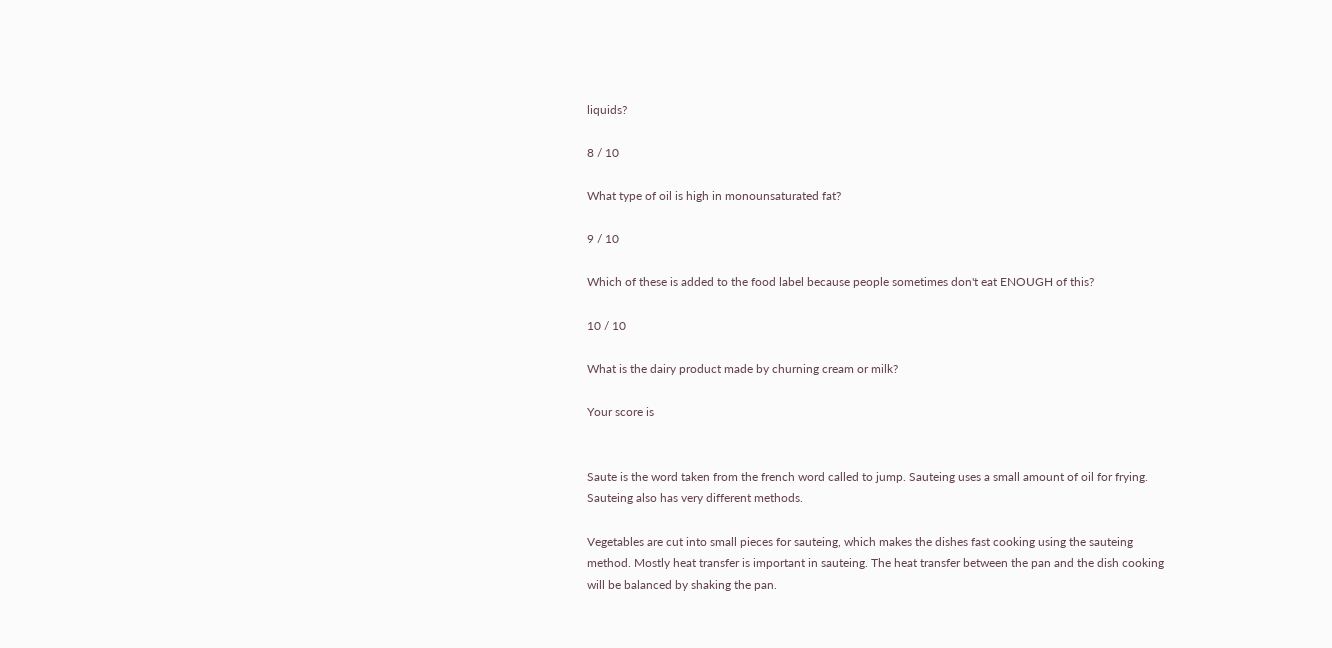liquids?

8 / 10

What type of oil is high in monounsaturated fat?

9 / 10

Which of these is added to the food label because people sometimes don't eat ENOUGH of this?

10 / 10

What is the dairy product made by churning cream or milk?

Your score is


Saute is the word taken from the french word called to jump. Sauteing uses a small amount of oil for frying. Sauteing also has very different methods.

Vegetables are cut into small pieces for sauteing, which makes the dishes fast cooking using the sauteing method. Mostly heat transfer is important in sauteing. The heat transfer between the pan and the dish cooking will be balanced by shaking the pan.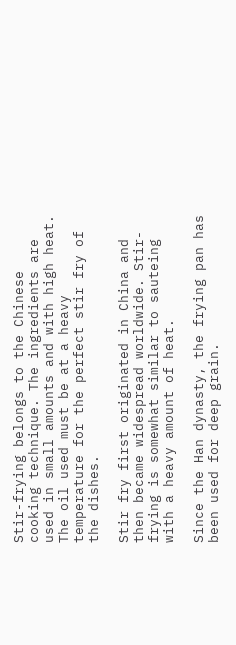Stir-frying belongs to the Chinese cooking technique. The ingredients are used in small amounts and with high heat. The oil used must be at a heavy temperature for the perfect stir fry of the dishes.

Stir fry first originated in China and then became widespread worldwide. Stir-frying is somewhat similar to sauteing with a heavy amount of heat.

Since the Han dynasty, the frying pan has been used for deep grain.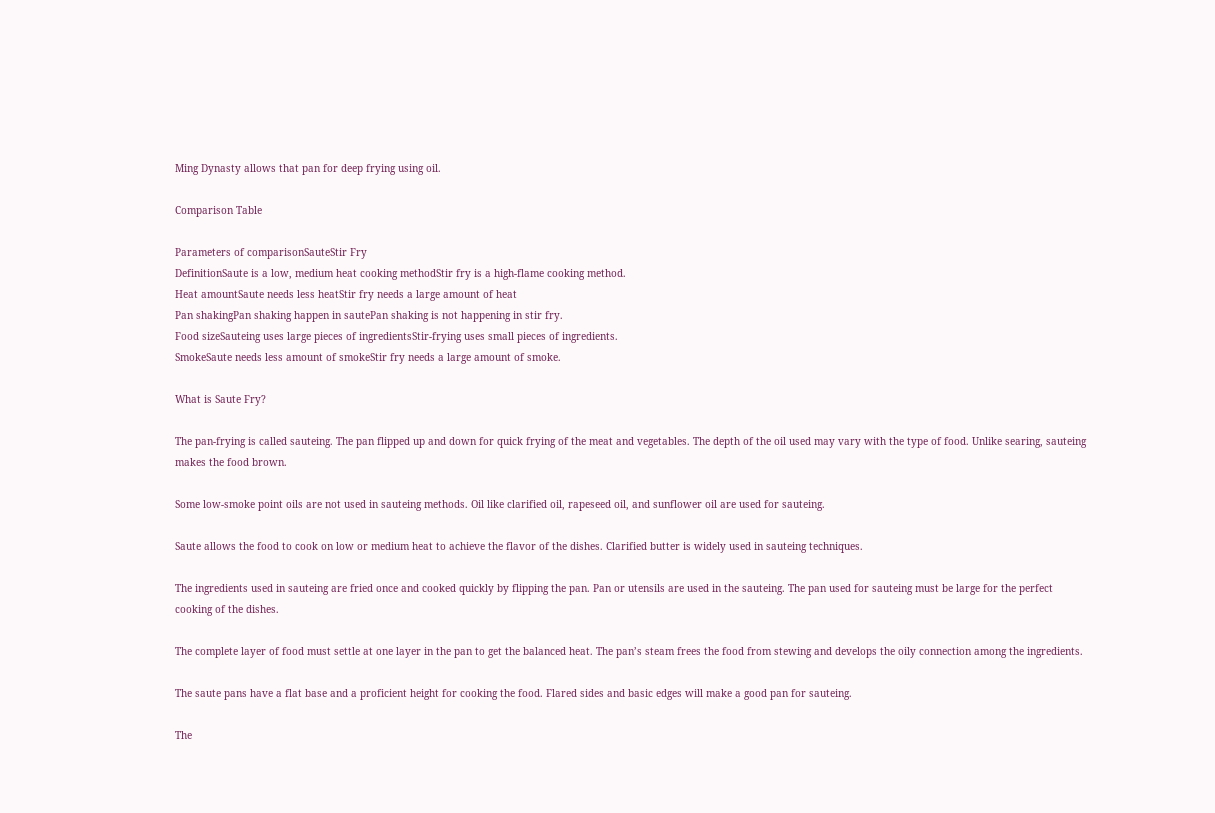Ming Dynasty allows that pan for deep frying using oil.

Comparison Table

Parameters of comparisonSauteStir Fry
DefinitionSaute is a low, medium heat cooking methodStir fry is a high-flame cooking method.
Heat amountSaute needs less heatStir fry needs a large amount of heat
Pan shakingPan shaking happen in sautePan shaking is not happening in stir fry.
Food sizeSauteing uses large pieces of ingredientsStir-frying uses small pieces of ingredients.
SmokeSaute needs less amount of smokeStir fry needs a large amount of smoke.

What is Saute Fry?

The pan-frying is called sauteing. The pan flipped up and down for quick frying of the meat and vegetables. The depth of the oil used may vary with the type of food. Unlike searing, sauteing makes the food brown.

Some low-smoke point oils are not used in sauteing methods. Oil like clarified oil, rapeseed oil, and sunflower oil are used for sauteing.

Saute allows the food to cook on low or medium heat to achieve the flavor of the dishes. Clarified butter is widely used in sauteing techniques.

The ingredients used in sauteing are fried once and cooked quickly by flipping the pan. Pan or utensils are used in the sauteing. The pan used for sauteing must be large for the perfect cooking of the dishes.

The complete layer of food must settle at one layer in the pan to get the balanced heat. The pan’s steam frees the food from stewing and develops the oily connection among the ingredients.

The saute pans have a flat base and a proficient height for cooking the food. Flared sides and basic edges will make a good pan for sauteing.

The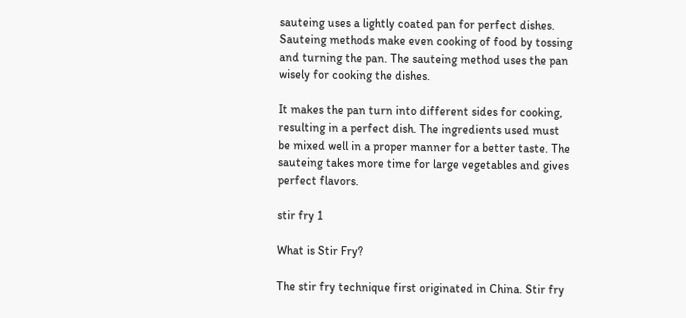sauteing uses a lightly coated pan for perfect dishes. Sauteing methods make even cooking of food by tossing and turning the pan. The sauteing method uses the pan wisely for cooking the dishes.

It makes the pan turn into different sides for cooking, resulting in a perfect dish. The ingredients used must be mixed well in a proper manner for a better taste. The sauteing takes more time for large vegetables and gives perfect flavors.

stir fry 1

What is Stir Fry?

The stir fry technique first originated in China. Stir fry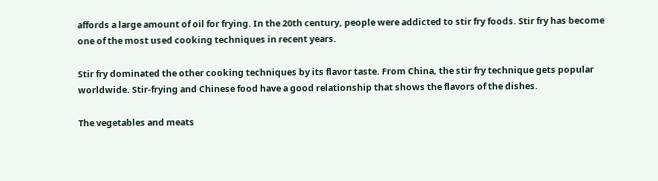affords a large amount of oil for frying. In the 20th century, people were addicted to stir fry foods. Stir fry has become one of the most used cooking techniques in recent years.

Stir fry dominated the other cooking techniques by its flavor taste. From China, the stir fry technique gets popular worldwide. Stir-frying and Chinese food have a good relationship that shows the flavors of the dishes.

The vegetables and meats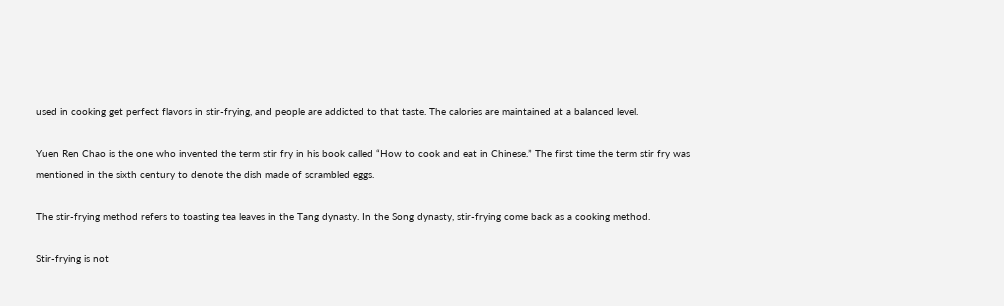used in cooking get perfect flavors in stir-frying, and people are addicted to that taste. The calories are maintained at a balanced level.

Yuen Ren Chao is the one who invented the term stir fry in his book called “How to cook and eat in Chinese.” The first time the term stir fry was mentioned in the sixth century to denote the dish made of scrambled eggs.

The stir-frying method refers to toasting tea leaves in the Tang dynasty. In the Song dynasty, stir-frying come back as a cooking method.

Stir-frying is not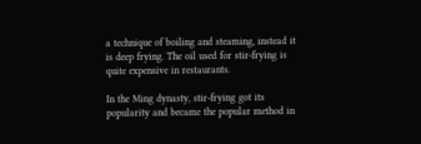a technique of boiling and steaming, instead it is deep frying. The oil used for stir-frying is quite expensive in restaurants.

In the Ming dynasty, stir-frying got its popularity and became the popular method in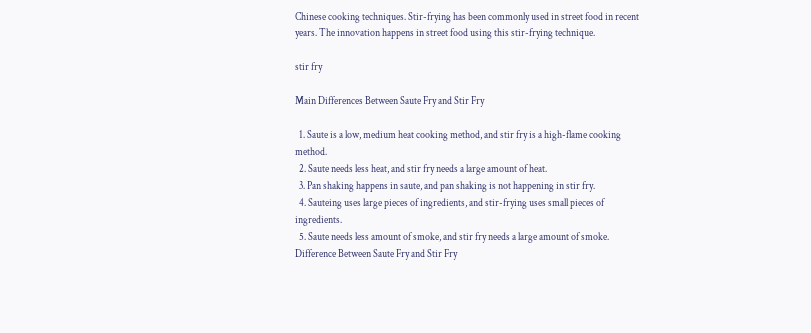Chinese cooking techniques. Stir-frying has been commonly used in street food in recent years. The innovation happens in street food using this stir-frying technique.

stir fry

Main Differences Between Saute Fry and Stir Fry

  1. Saute is a low, medium heat cooking method, and stir fry is a high-flame cooking method.
  2. Saute needs less heat, and stir fry needs a large amount of heat.
  3. Pan shaking happens in saute, and pan shaking is not happening in stir fry.
  4. Sauteing uses large pieces of ingredients, and stir-frying uses small pieces of ingredients.
  5. Saute needs less amount of smoke, and stir fry needs a large amount of smoke.
Difference Between Saute Fry and Stir Fry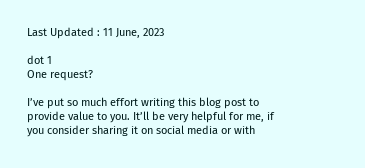Last Updated : 11 June, 2023

dot 1
One request?

I’ve put so much effort writing this blog post to provide value to you. It’ll be very helpful for me, if you consider sharing it on social media or with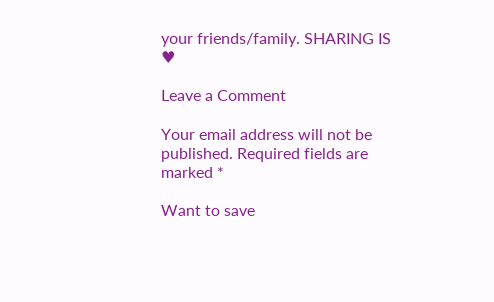your friends/family. SHARING IS ♥

Leave a Comment

Your email address will not be published. Required fields are marked *

Want to save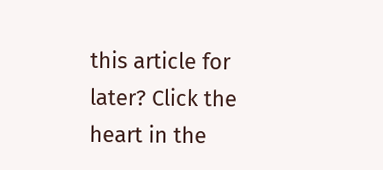this article for later? Click the heart in the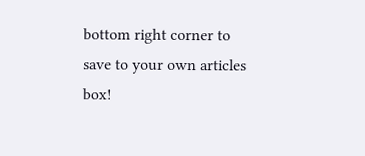bottom right corner to save to your own articles box!